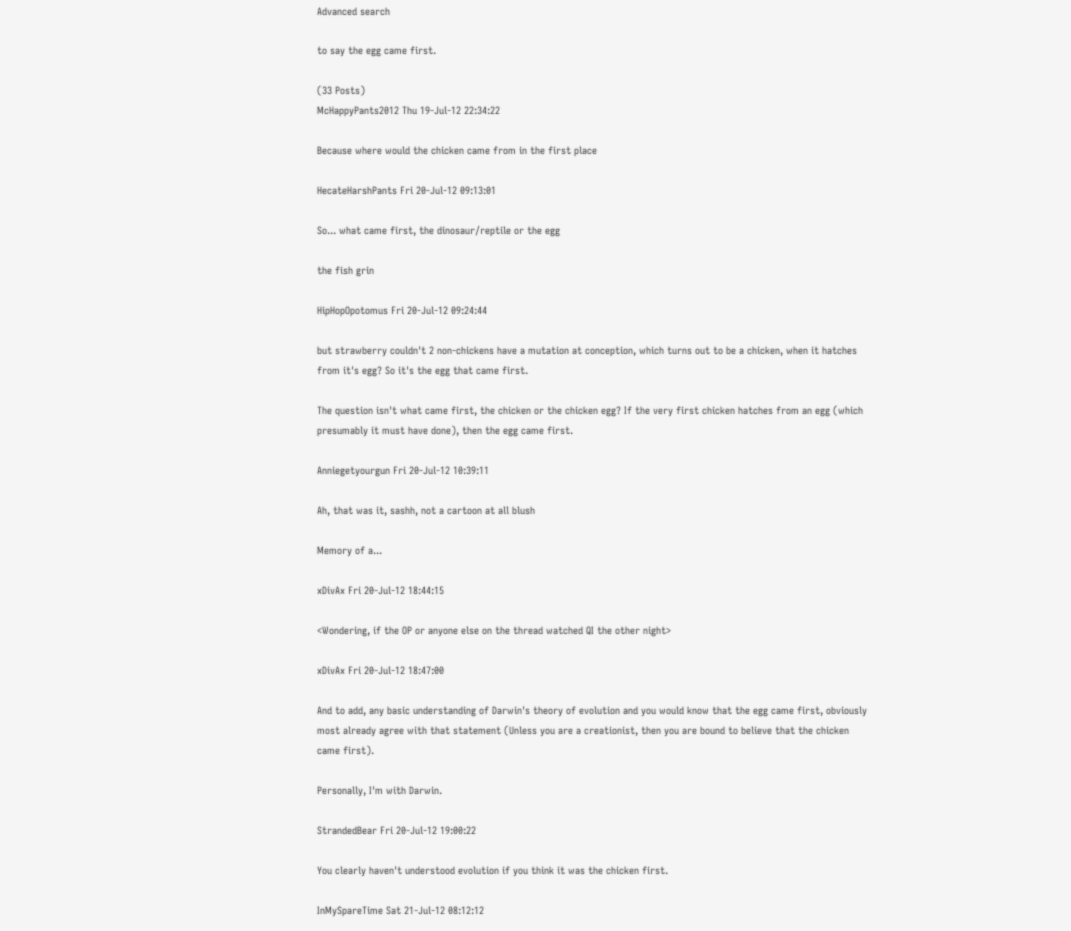Advanced search

to say the egg came first.

(33 Posts)
McHappyPants2012 Thu 19-Jul-12 22:34:22

Because where would the chicken came from in the first place

HecateHarshPants Fri 20-Jul-12 09:13:01

So... what came first, the dinosaur/reptile or the egg

the fish grin

HipHopOpotomus Fri 20-Jul-12 09:24:44

but strawberry couldn't 2 non-chickens have a mutation at conception, which turns out to be a chicken, when it hatches from it's egg? So it's the egg that came first.

The question isn't what came first, the chicken or the chicken egg? If the very first chicken hatches from an egg (which presumably it must have done), then the egg came first.

Anniegetyourgun Fri 20-Jul-12 10:39:11

Ah, that was it, sashh, not a cartoon at all blush

Memory of a...

xDivAx Fri 20-Jul-12 18:44:15

<Wondering, if the OP or anyone else on the thread watched QI the other night>

xDivAx Fri 20-Jul-12 18:47:00

And to add, any basic understanding of Darwin's theory of evolution and you would know that the egg came first, obviously most already agree with that statement (Unless you are a creationist, then you are bound to believe that the chicken came first).

Personally, I'm with Darwin.

StrandedBear Fri 20-Jul-12 19:00:22

You clearly haven't understood evolution if you think it was the chicken first.

InMySpareTime Sat 21-Jul-12 08:12:12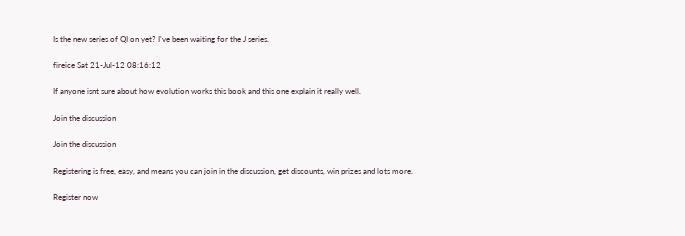Is the new series of QI on yet? I've been waiting for the J series.

fireice Sat 21-Jul-12 08:16:12

If anyone isnt sure about how evolution works this book and this one explain it really well.

Join the discussion

Join the discussion

Registering is free, easy, and means you can join in the discussion, get discounts, win prizes and lots more.

Register now